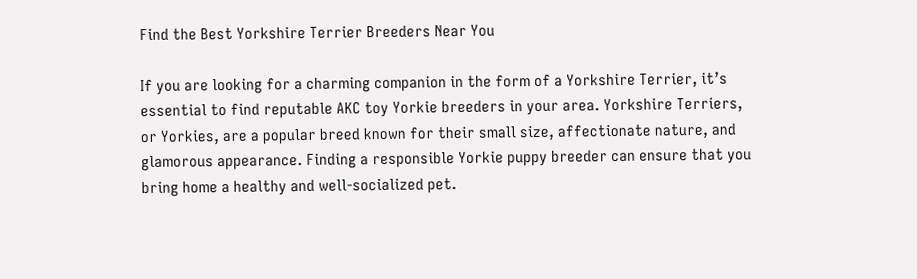Find the Best Yorkshire Terrier Breeders Near You

If you are looking for a charming companion in the form of a Yorkshire Terrier, it’s essential to find reputable AKC toy Yorkie breeders in your area. Yorkshire Terriers, or Yorkies, are a popular breed known for their small size, affectionate nature, and glamorous appearance. Finding a responsible Yorkie puppy breeder can ensure that you bring home a healthy and well-socialized pet.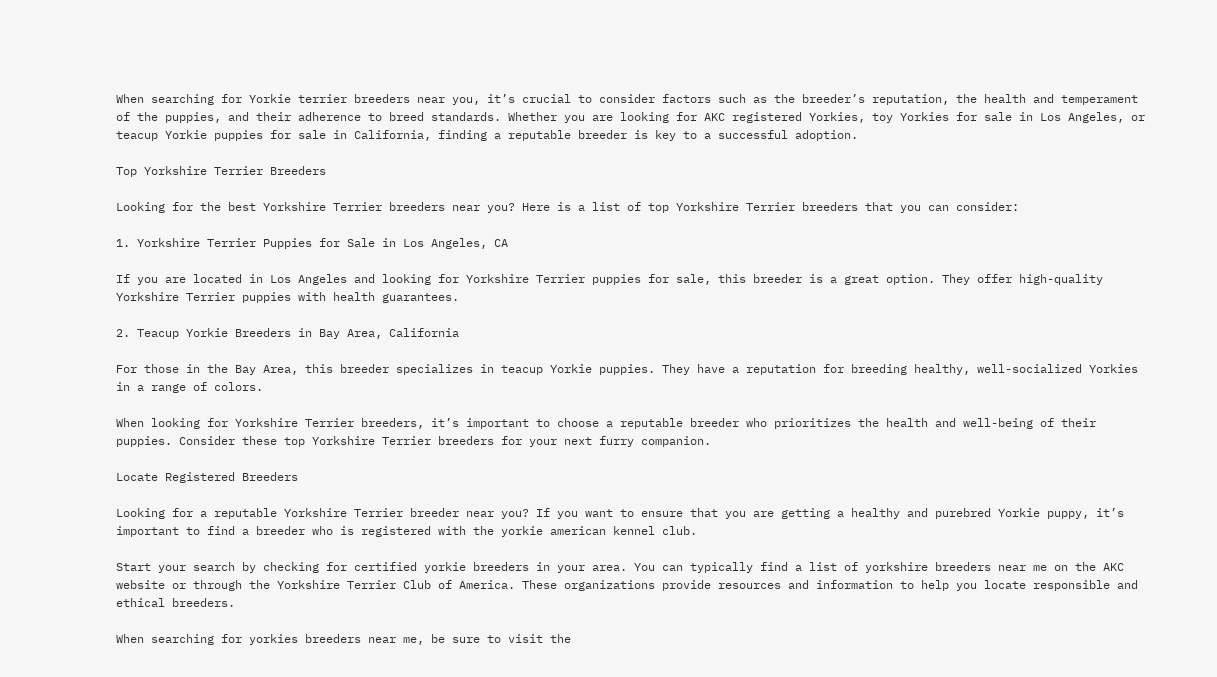When searching for Yorkie terrier breeders near you, it’s crucial to consider factors such as the breeder’s reputation, the health and temperament of the puppies, and their adherence to breed standards. Whether you are looking for AKC registered Yorkies, toy Yorkies for sale in Los Angeles, or teacup Yorkie puppies for sale in California, finding a reputable breeder is key to a successful adoption.

Top Yorkshire Terrier Breeders

Looking for the best Yorkshire Terrier breeders near you? Here is a list of top Yorkshire Terrier breeders that you can consider:

1. Yorkshire Terrier Puppies for Sale in Los Angeles, CA

If you are located in Los Angeles and looking for Yorkshire Terrier puppies for sale, this breeder is a great option. They offer high-quality Yorkshire Terrier puppies with health guarantees.

2. Teacup Yorkie Breeders in Bay Area, California

For those in the Bay Area, this breeder specializes in teacup Yorkie puppies. They have a reputation for breeding healthy, well-socialized Yorkies in a range of colors.

When looking for Yorkshire Terrier breeders, it’s important to choose a reputable breeder who prioritizes the health and well-being of their puppies. Consider these top Yorkshire Terrier breeders for your next furry companion.

Locate Registered Breeders

Looking for a reputable Yorkshire Terrier breeder near you? If you want to ensure that you are getting a healthy and purebred Yorkie puppy, it’s important to find a breeder who is registered with the yorkie american kennel club.

Start your search by checking for certified yorkie breeders in your area. You can typically find a list of yorkshire breeders near me on the AKC website or through the Yorkshire Terrier Club of America. These organizations provide resources and information to help you locate responsible and ethical breeders.

When searching for yorkies breeders near me, be sure to visit the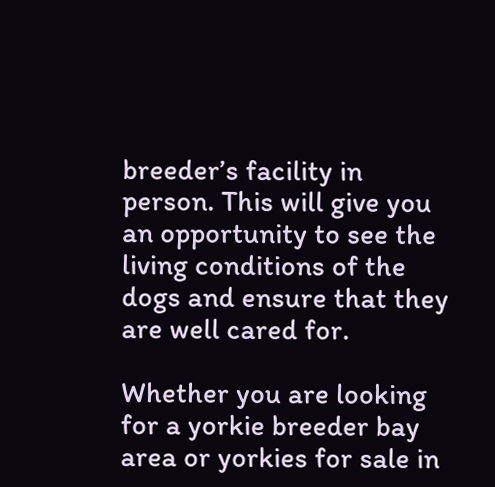breeder’s facility in person. This will give you an opportunity to see the living conditions of the dogs and ensure that they are well cared for.

Whether you are looking for a yorkie breeder bay area or yorkies for sale in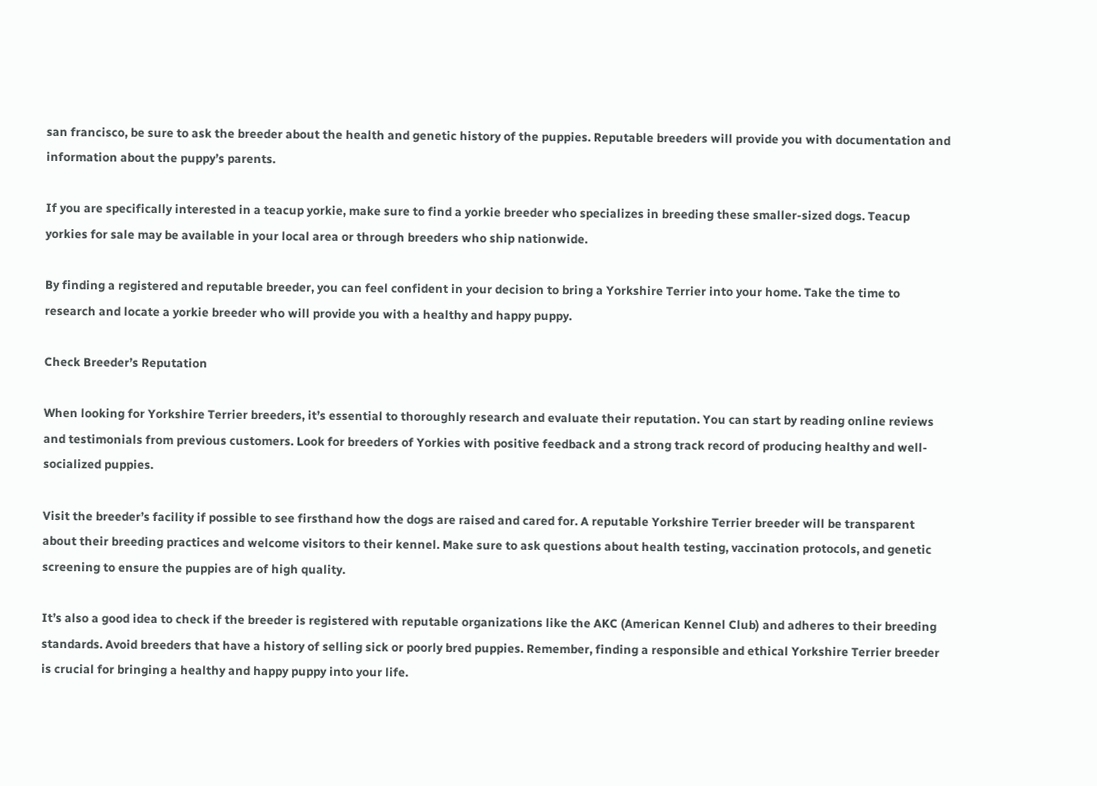san francisco, be sure to ask the breeder about the health and genetic history of the puppies. Reputable breeders will provide you with documentation and information about the puppy’s parents.

If you are specifically interested in a teacup yorkie, make sure to find a yorkie breeder who specializes in breeding these smaller-sized dogs. Teacup yorkies for sale may be available in your local area or through breeders who ship nationwide.

By finding a registered and reputable breeder, you can feel confident in your decision to bring a Yorkshire Terrier into your home. Take the time to research and locate a yorkie breeder who will provide you with a healthy and happy puppy.

Check Breeder’s Reputation

When looking for Yorkshire Terrier breeders, it’s essential to thoroughly research and evaluate their reputation. You can start by reading online reviews and testimonials from previous customers. Look for breeders of Yorkies with positive feedback and a strong track record of producing healthy and well-socialized puppies.

Visit the breeder’s facility if possible to see firsthand how the dogs are raised and cared for. A reputable Yorkshire Terrier breeder will be transparent about their breeding practices and welcome visitors to their kennel. Make sure to ask questions about health testing, vaccination protocols, and genetic screening to ensure the puppies are of high quality.

It’s also a good idea to check if the breeder is registered with reputable organizations like the AKC (American Kennel Club) and adheres to their breeding standards. Avoid breeders that have a history of selling sick or poorly bred puppies. Remember, finding a responsible and ethical Yorkshire Terrier breeder is crucial for bringing a healthy and happy puppy into your life.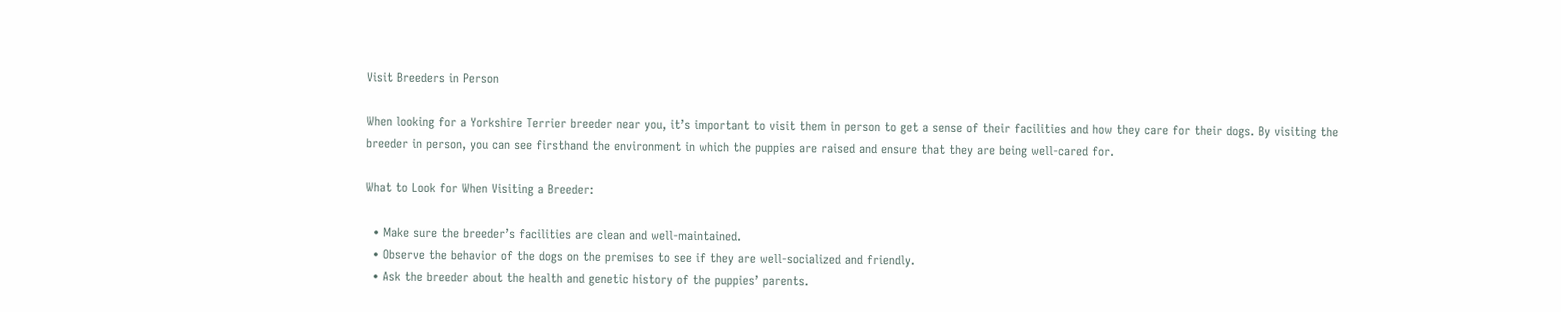Visit Breeders in Person

When looking for a Yorkshire Terrier breeder near you, it’s important to visit them in person to get a sense of their facilities and how they care for their dogs. By visiting the breeder in person, you can see firsthand the environment in which the puppies are raised and ensure that they are being well-cared for.

What to Look for When Visiting a Breeder:

  • Make sure the breeder’s facilities are clean and well-maintained.
  • Observe the behavior of the dogs on the premises to see if they are well-socialized and friendly.
  • Ask the breeder about the health and genetic history of the puppies’ parents.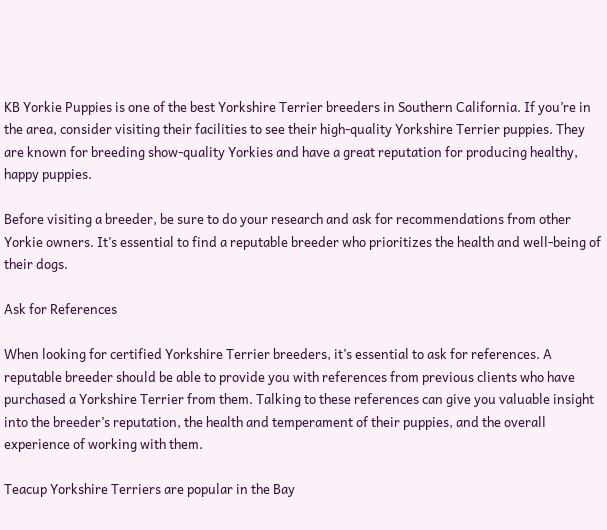KB Yorkie Puppies is one of the best Yorkshire Terrier breeders in Southern California. If you’re in the area, consider visiting their facilities to see their high-quality Yorkshire Terrier puppies. They are known for breeding show-quality Yorkies and have a great reputation for producing healthy, happy puppies.

Before visiting a breeder, be sure to do your research and ask for recommendations from other Yorkie owners. It’s essential to find a reputable breeder who prioritizes the health and well-being of their dogs.

Ask for References

When looking for certified Yorkshire Terrier breeders, it’s essential to ask for references. A reputable breeder should be able to provide you with references from previous clients who have purchased a Yorkshire Terrier from them. Talking to these references can give you valuable insight into the breeder’s reputation, the health and temperament of their puppies, and the overall experience of working with them.

Teacup Yorkshire Terriers are popular in the Bay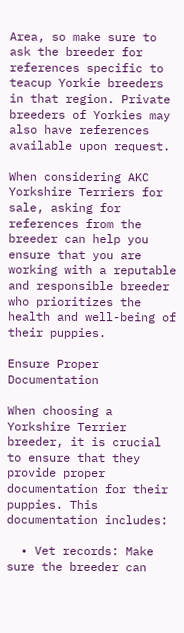Area, so make sure to ask the breeder for references specific to teacup Yorkie breeders in that region. Private breeders of Yorkies may also have references available upon request.

When considering AKC Yorkshire Terriers for sale, asking for references from the breeder can help you ensure that you are working with a reputable and responsible breeder who prioritizes the health and well-being of their puppies.

Ensure Proper Documentation

When choosing a Yorkshire Terrier breeder, it is crucial to ensure that they provide proper documentation for their puppies. This documentation includes:

  • Vet records: Make sure the breeder can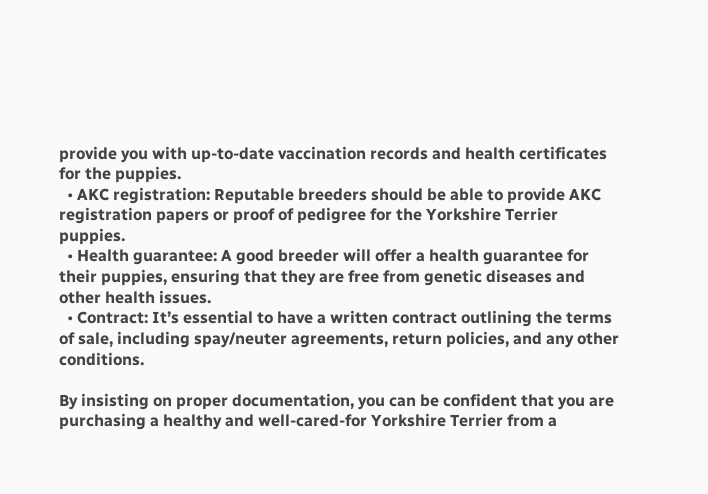provide you with up-to-date vaccination records and health certificates for the puppies.
  • AKC registration: Reputable breeders should be able to provide AKC registration papers or proof of pedigree for the Yorkshire Terrier puppies.
  • Health guarantee: A good breeder will offer a health guarantee for their puppies, ensuring that they are free from genetic diseases and other health issues.
  • Contract: It’s essential to have a written contract outlining the terms of sale, including spay/neuter agreements, return policies, and any other conditions.

By insisting on proper documentation, you can be confident that you are purchasing a healthy and well-cared-for Yorkshire Terrier from a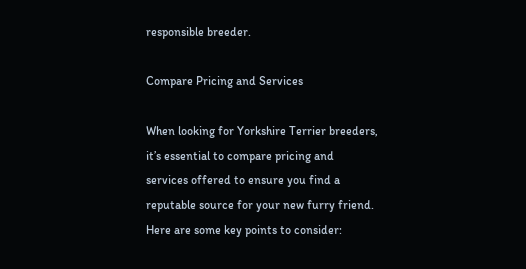responsible breeder.

Compare Pricing and Services

When looking for Yorkshire Terrier breeders, it’s essential to compare pricing and services offered to ensure you find a reputable source for your new furry friend. Here are some key points to consider: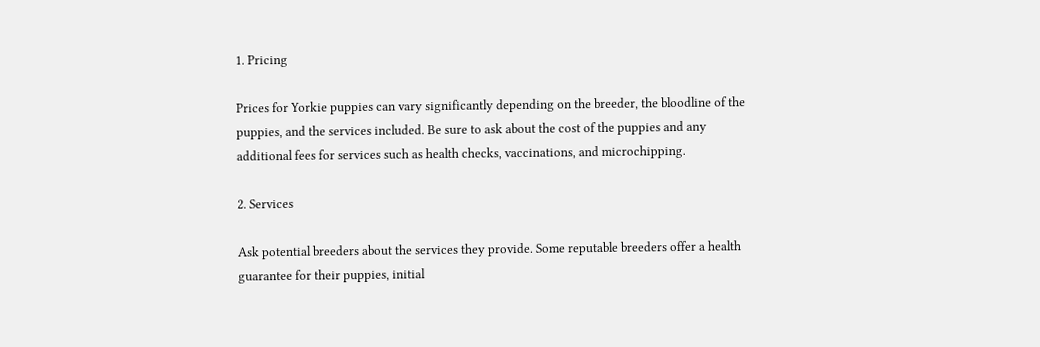1. Pricing

Prices for Yorkie puppies can vary significantly depending on the breeder, the bloodline of the puppies, and the services included. Be sure to ask about the cost of the puppies and any additional fees for services such as health checks, vaccinations, and microchipping.

2. Services

Ask potential breeders about the services they provide. Some reputable breeders offer a health guarantee for their puppies, initial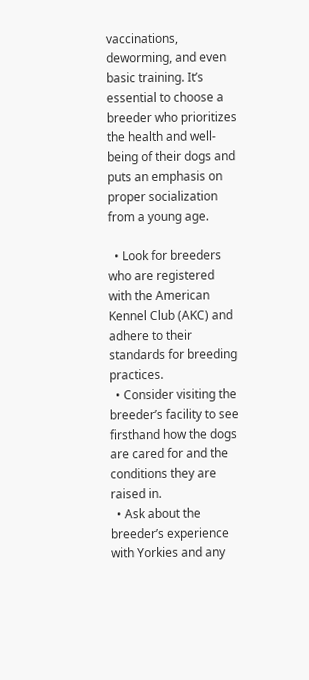vaccinations, deworming, and even basic training. It’s essential to choose a breeder who prioritizes the health and well-being of their dogs and puts an emphasis on proper socialization from a young age.

  • Look for breeders who are registered with the American Kennel Club (AKC) and adhere to their standards for breeding practices.
  • Consider visiting the breeder’s facility to see firsthand how the dogs are cared for and the conditions they are raised in.
  • Ask about the breeder’s experience with Yorkies and any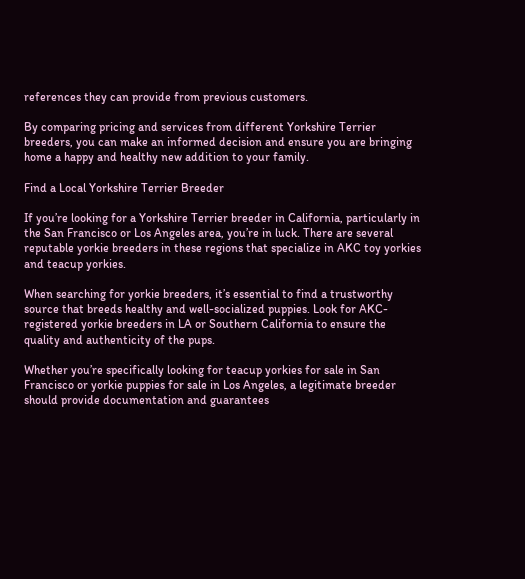references they can provide from previous customers.

By comparing pricing and services from different Yorkshire Terrier breeders, you can make an informed decision and ensure you are bringing home a happy and healthy new addition to your family.

Find a Local Yorkshire Terrier Breeder

If you’re looking for a Yorkshire Terrier breeder in California, particularly in the San Francisco or Los Angeles area, you’re in luck. There are several reputable yorkie breeders in these regions that specialize in AKC toy yorkies and teacup yorkies.

When searching for yorkie breeders, it’s essential to find a trustworthy source that breeds healthy and well-socialized puppies. Look for AKC-registered yorkie breeders in LA or Southern California to ensure the quality and authenticity of the pups.

Whether you’re specifically looking for teacup yorkies for sale in San Francisco or yorkie puppies for sale in Los Angeles, a legitimate breeder should provide documentation and guarantees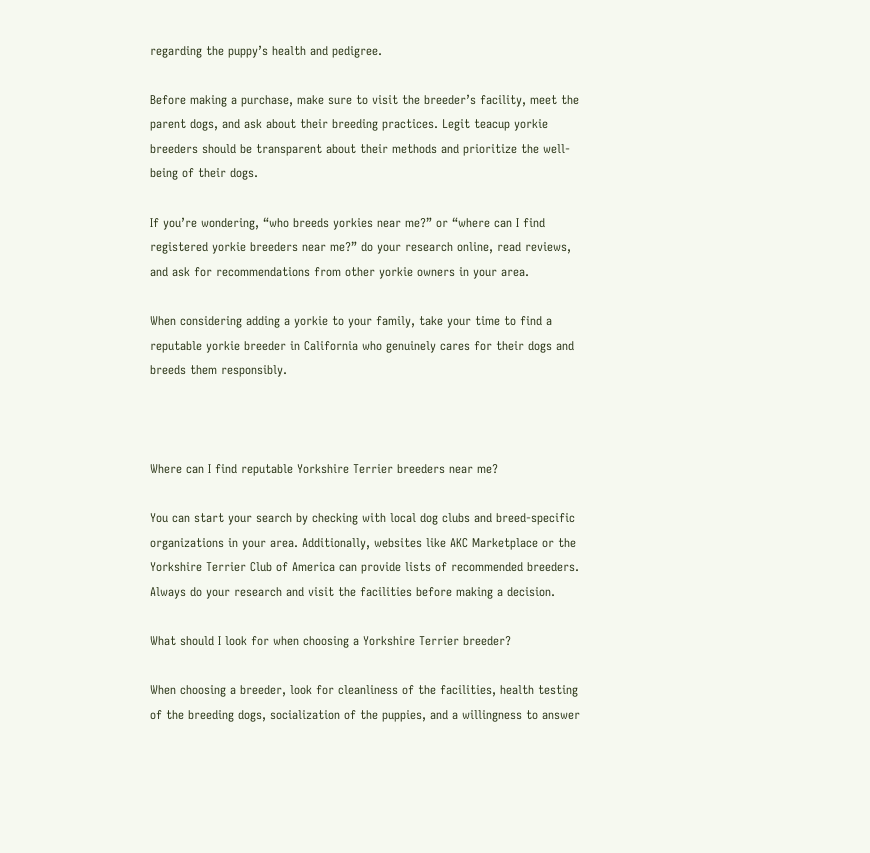regarding the puppy’s health and pedigree.

Before making a purchase, make sure to visit the breeder’s facility, meet the parent dogs, and ask about their breeding practices. Legit teacup yorkie breeders should be transparent about their methods and prioritize the well-being of their dogs.

If you’re wondering, “who breeds yorkies near me?” or “where can I find registered yorkie breeders near me?” do your research online, read reviews, and ask for recommendations from other yorkie owners in your area.

When considering adding a yorkie to your family, take your time to find a reputable yorkie breeder in California who genuinely cares for their dogs and breeds them responsibly.



Where can I find reputable Yorkshire Terrier breeders near me?

You can start your search by checking with local dog clubs and breed-specific organizations in your area. Additionally, websites like AKC Marketplace or the Yorkshire Terrier Club of America can provide lists of recommended breeders. Always do your research and visit the facilities before making a decision.

What should I look for when choosing a Yorkshire Terrier breeder?

When choosing a breeder, look for cleanliness of the facilities, health testing of the breeding dogs, socialization of the puppies, and a willingness to answer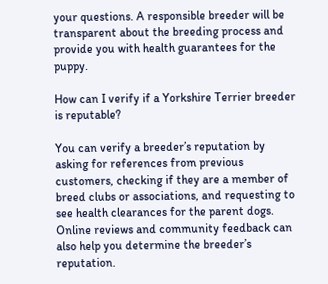your questions. A responsible breeder will be transparent about the breeding process and provide you with health guarantees for the puppy.

How can I verify if a Yorkshire Terrier breeder is reputable?

You can verify a breeder’s reputation by asking for references from previous customers, checking if they are a member of breed clubs or associations, and requesting to see health clearances for the parent dogs. Online reviews and community feedback can also help you determine the breeder’s reputation.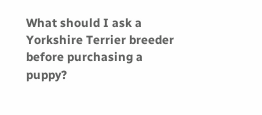What should I ask a Yorkshire Terrier breeder before purchasing a puppy?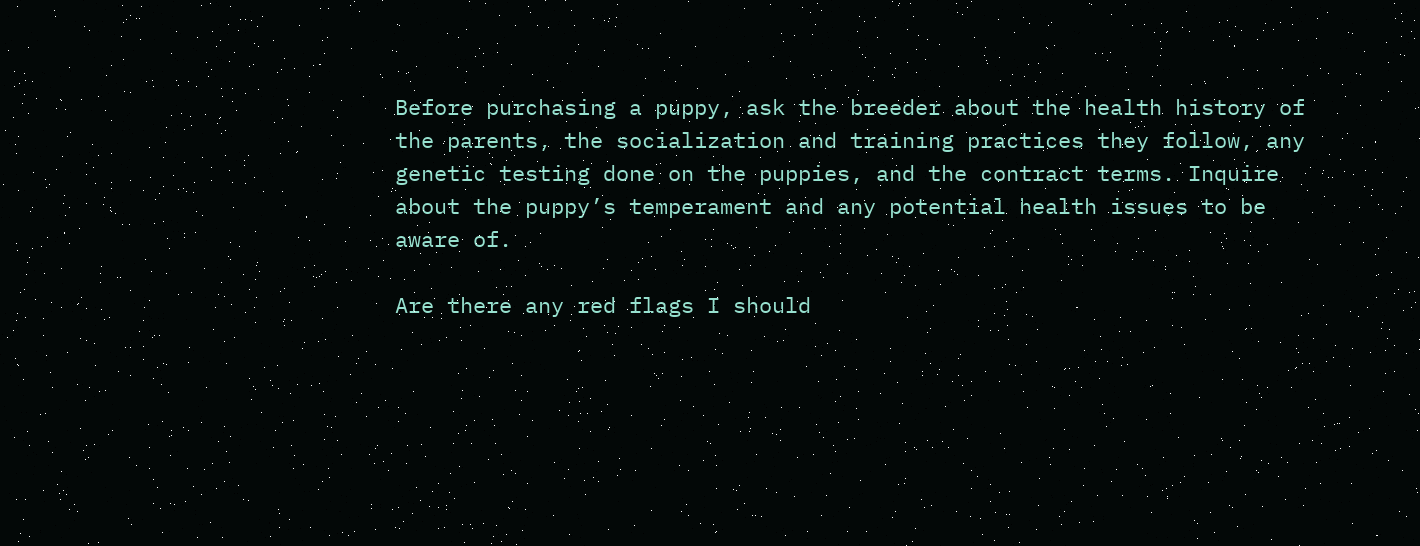Before purchasing a puppy, ask the breeder about the health history of the parents, the socialization and training practices they follow, any genetic testing done on the puppies, and the contract terms. Inquire about the puppy’s temperament and any potential health issues to be aware of.

Are there any red flags I should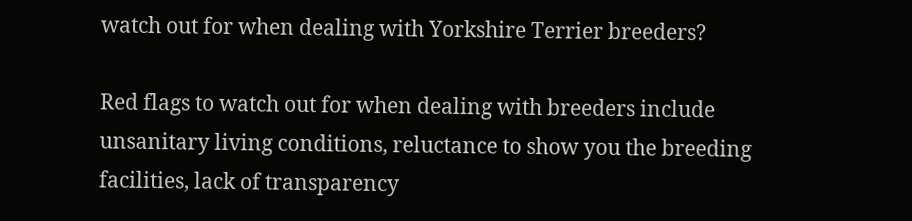watch out for when dealing with Yorkshire Terrier breeders?

Red flags to watch out for when dealing with breeders include unsanitary living conditions, reluctance to show you the breeding facilities, lack of transparency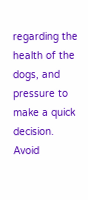regarding the health of the dogs, and pressure to make a quick decision. Avoid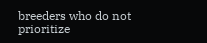breeders who do not prioritize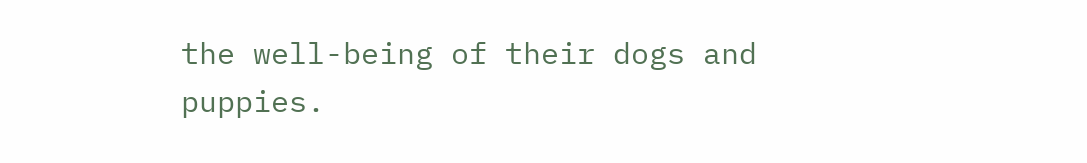the well-being of their dogs and puppies.